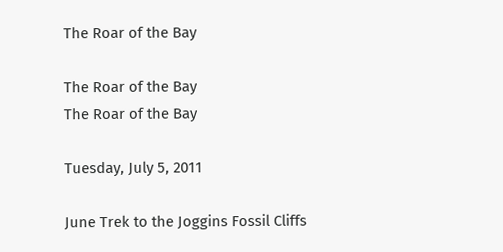The Roar of the Bay

The Roar of the Bay
The Roar of the Bay

Tuesday, July 5, 2011

June Trek to the Joggins Fossil Cliffs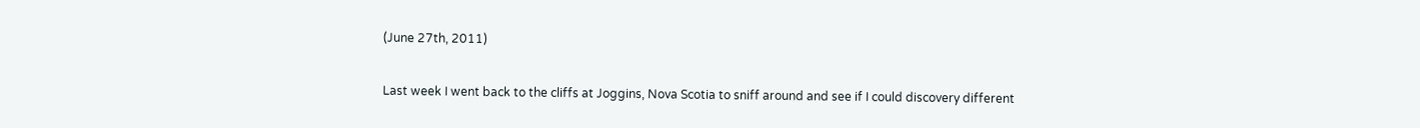(June 27th, 2011)

Last week I went back to the cliffs at Joggins, Nova Scotia to sniff around and see if I could discovery different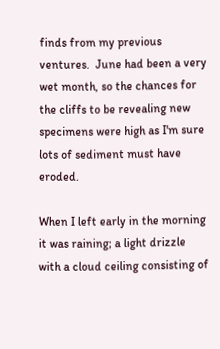finds from my previous ventures.  June had been a very wet month, so the chances for the cliffs to be revealing new specimens were high as I'm sure lots of sediment must have eroded.

When I left early in the morning it was raining; a light drizzle with a cloud ceiling consisting of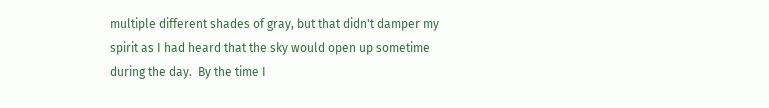multiple different shades of gray, but that didn't damper my spirit as I had heard that the sky would open up sometime during the day.  By the time I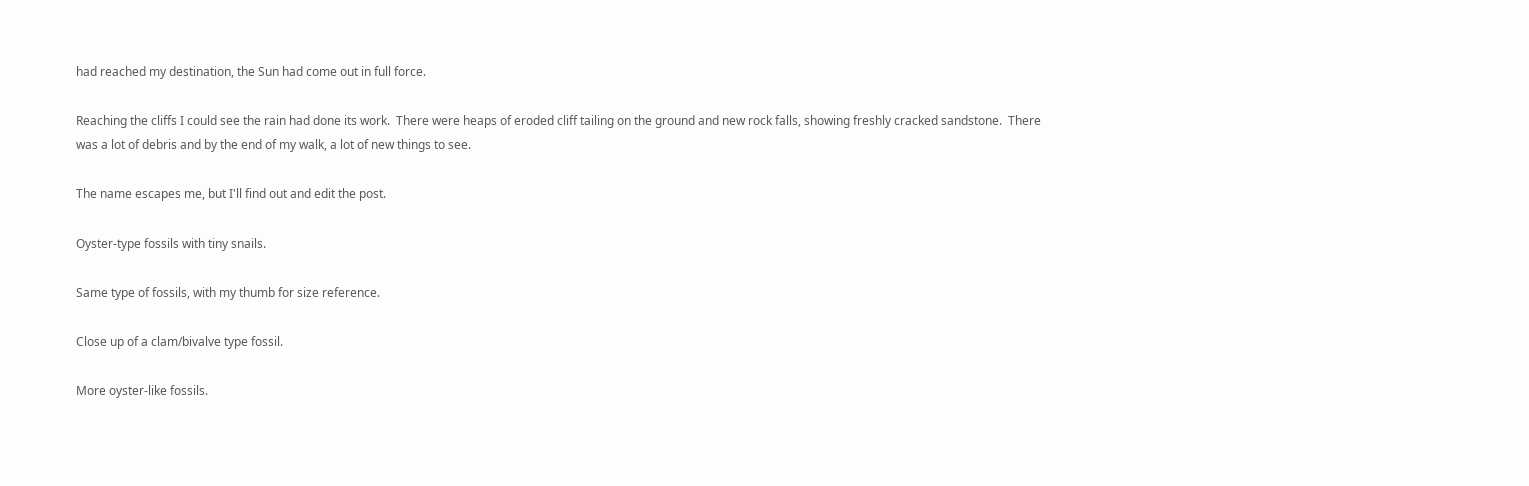had reached my destination, the Sun had come out in full force.

Reaching the cliffs I could see the rain had done its work.  There were heaps of eroded cliff tailing on the ground and new rock falls, showing freshly cracked sandstone.  There was a lot of debris and by the end of my walk, a lot of new things to see.

The name escapes me, but I'll find out and edit the post.

Oyster-type fossils with tiny snails.

Same type of fossils, with my thumb for size reference.

Close up of a clam/bivalve type fossil.

More oyster-like fossils.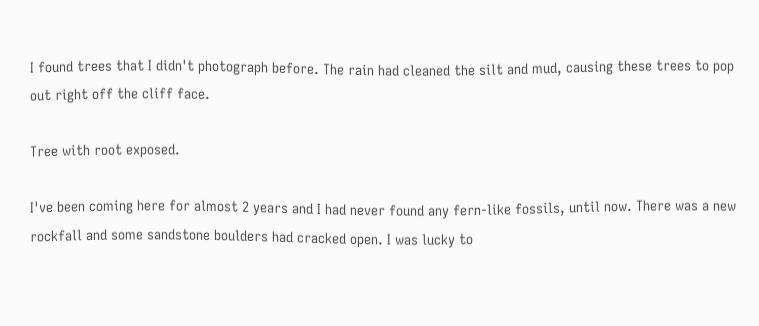I found trees that I didn't photograph before. The rain had cleaned the silt and mud, causing these trees to pop out right off the cliff face.

Tree with root exposed.

I've been coming here for almost 2 years and I had never found any fern-like fossils, until now. There was a new rockfall and some sandstone boulders had cracked open. I was lucky to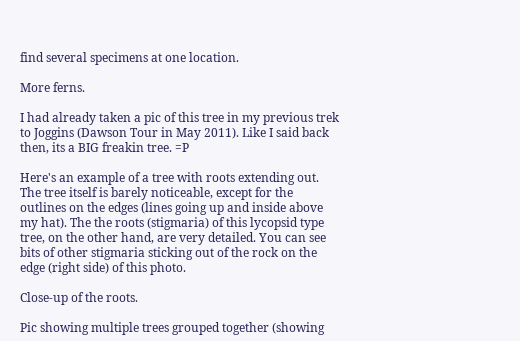find several specimens at one location.

More ferns.

I had already taken a pic of this tree in my previous trek to Joggins (Dawson Tour in May 2011). Like I said back then, its a BIG freakin tree. =P

Here's an example of a tree with roots extending out. The tree itself is barely noticeable, except for the outlines on the edges (lines going up and inside above my hat). The the roots (stigmaria) of this lycopsid type tree, on the other hand, are very detailed. You can see bits of other stigmaria sticking out of the rock on the edge (right side) of this photo.

Close-up of the roots.

Pic showing multiple trees grouped together (showing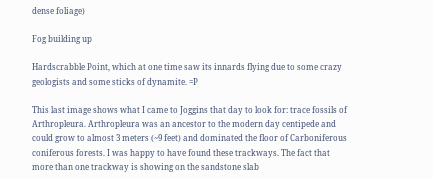dense foliage)

Fog building up

Hardscrabble Point, which at one time saw its innards flying due to some crazy geologists and some sticks of dynamite. =P

This last image shows what I came to Joggins that day to look for: trace fossils of Arthropleura. Arthropleura was an ancestor to the modern day centipede and could grow to almost 3 meters (~9 feet) and dominated the floor of Carboniferous coniferous forests. I was happy to have found these trackways. The fact that more than one trackway is showing on the sandstone slab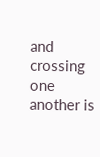and crossing one another is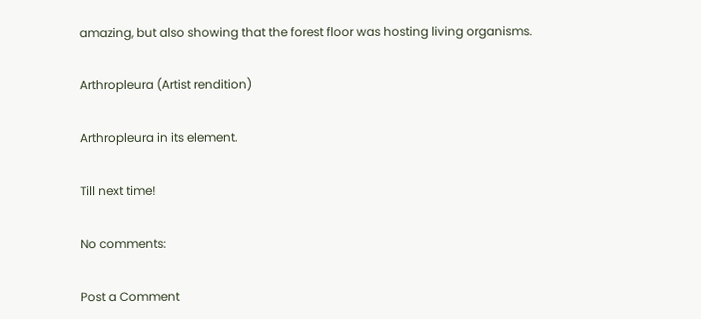amazing, but also showing that the forest floor was hosting living organisms.

Arthropleura (Artist rendition)

Arthropleura in its element.

Till next time!

No comments:

Post a Comment